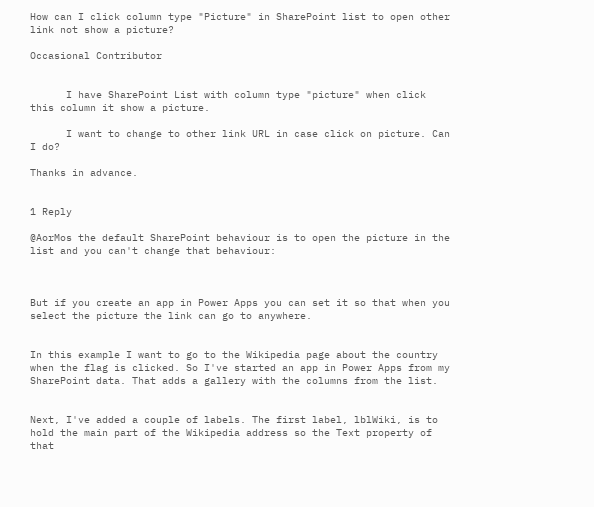How can I click column type "Picture" in SharePoint list to open other link not show a picture?

Occasional Contributor


      I have SharePoint List with column type "picture" when click this column it show a picture.

      I want to change to other link URL in case click on picture. Can I do?

Thanks in advance.


1 Reply

@AorMos the default SharePoint behaviour is to open the picture in the list and you can't change that behaviour:



But if you create an app in Power Apps you can set it so that when you select the picture the link can go to anywhere.


In this example I want to go to the Wikipedia page about the country when the flag is clicked. So I've started an app in Power Apps from my SharePoint data. That adds a gallery with the columns from the list.


Next, I've added a couple of labels. The first label, lblWiki, is to hold the main part of the Wikipedia address so the Text property of that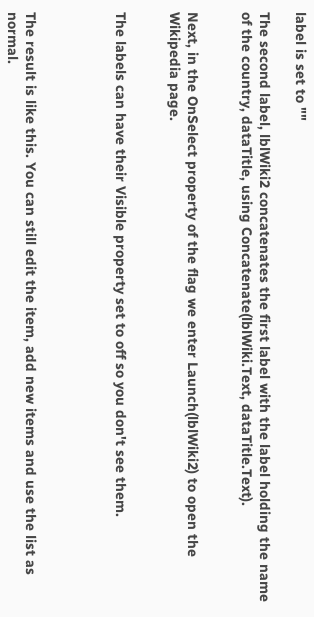label is set to ""

The second label, lblWiki2 concatenates the first label with the label holding the name of the country, dataTitle, using Concatenate(lblWiki.Text, dataTitle.Text).


Next, in the OnSelect property of the flag we enter Launch(lblWiki2) to open the Wikipedia page.


The labels can have their Visible property set to off so you don't see them.




The result is like this. You can still edit the item, add new items and use the list as normal.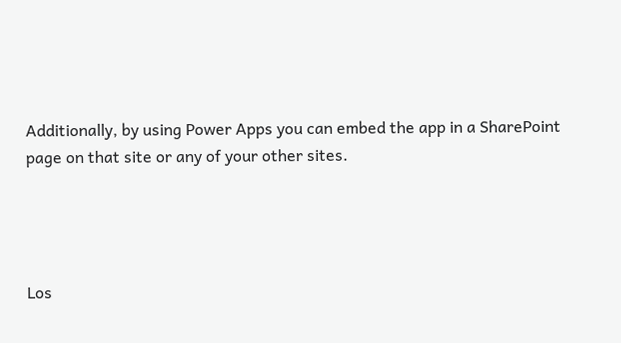Additionally, by using Power Apps you can embed the app in a SharePoint page on that site or any of your other sites.




Los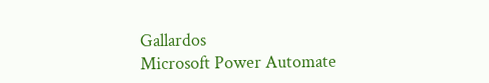Gallardos
Microsoft Power Automate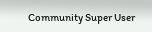Community Super User